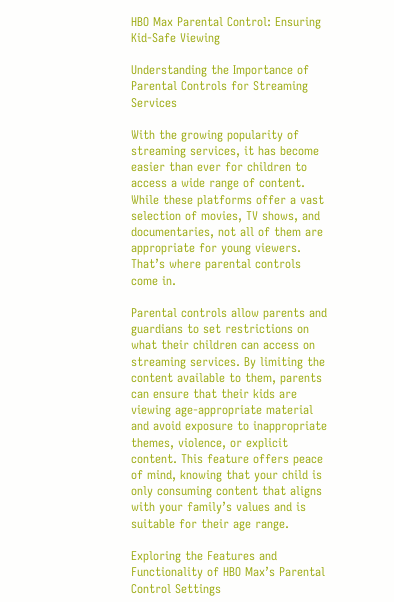HBO Max Parental Control: Ensuring Kid-Safe Viewing

Understanding the Importance of Parental Controls for Streaming Services

With the growing popularity of streaming services, it has become easier than ever for children to access a wide range of content. While these platforms offer a vast selection of movies, TV shows, and documentaries, not all of them are appropriate for young viewers. That’s where parental controls come in.

Parental controls allow parents and guardians to set restrictions on what their children can access on streaming services. By limiting the content available to them, parents can ensure that their kids are viewing age-appropriate material and avoid exposure to inappropriate themes, violence, or explicit content. This feature offers peace of mind, knowing that your child is only consuming content that aligns with your family’s values and is suitable for their age range.

Exploring the Features and Functionality of HBO Max’s Parental Control Settings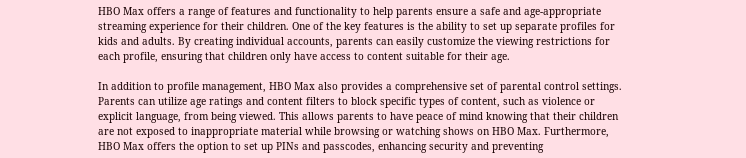HBO Max offers a range of features and functionality to help parents ensure a safe and age-appropriate streaming experience for their children. One of the key features is the ability to set up separate profiles for kids and adults. By creating individual accounts, parents can easily customize the viewing restrictions for each profile, ensuring that children only have access to content suitable for their age.

In addition to profile management, HBO Max also provides a comprehensive set of parental control settings. Parents can utilize age ratings and content filters to block specific types of content, such as violence or explicit language, from being viewed. This allows parents to have peace of mind knowing that their children are not exposed to inappropriate material while browsing or watching shows on HBO Max. Furthermore, HBO Max offers the option to set up PINs and passcodes, enhancing security and preventing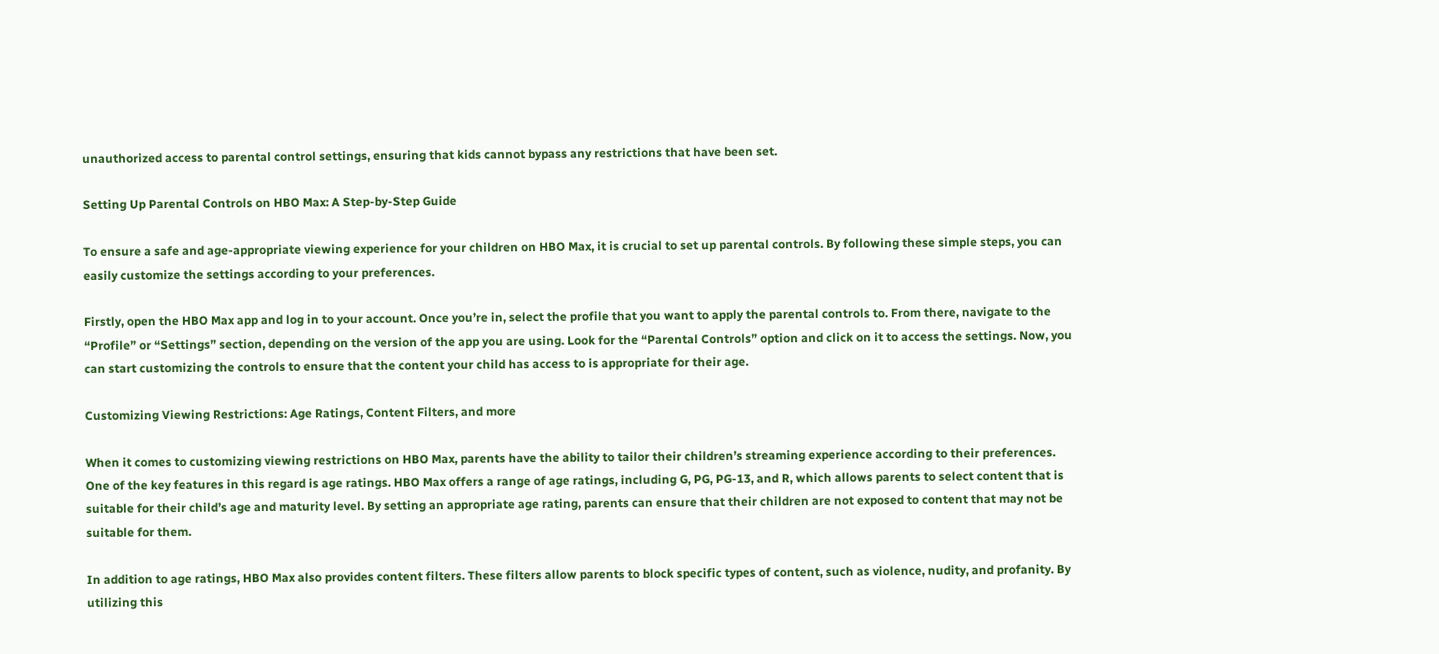unauthorized access to parental control settings, ensuring that kids cannot bypass any restrictions that have been set.

Setting Up Parental Controls on HBO Max: A Step-by-Step Guide

To ensure a safe and age-appropriate viewing experience for your children on HBO Max, it is crucial to set up parental controls. By following these simple steps, you can easily customize the settings according to your preferences.

Firstly, open the HBO Max app and log in to your account. Once you’re in, select the profile that you want to apply the parental controls to. From there, navigate to the “Profile” or “Settings” section, depending on the version of the app you are using. Look for the “Parental Controls” option and click on it to access the settings. Now, you can start customizing the controls to ensure that the content your child has access to is appropriate for their age.

Customizing Viewing Restrictions: Age Ratings, Content Filters, and more

When it comes to customizing viewing restrictions on HBO Max, parents have the ability to tailor their children’s streaming experience according to their preferences. One of the key features in this regard is age ratings. HBO Max offers a range of age ratings, including G, PG, PG-13, and R, which allows parents to select content that is suitable for their child’s age and maturity level. By setting an appropriate age rating, parents can ensure that their children are not exposed to content that may not be suitable for them.

In addition to age ratings, HBO Max also provides content filters. These filters allow parents to block specific types of content, such as violence, nudity, and profanity. By utilizing this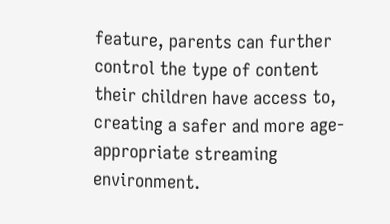feature, parents can further control the type of content their children have access to, creating a safer and more age-appropriate streaming environment.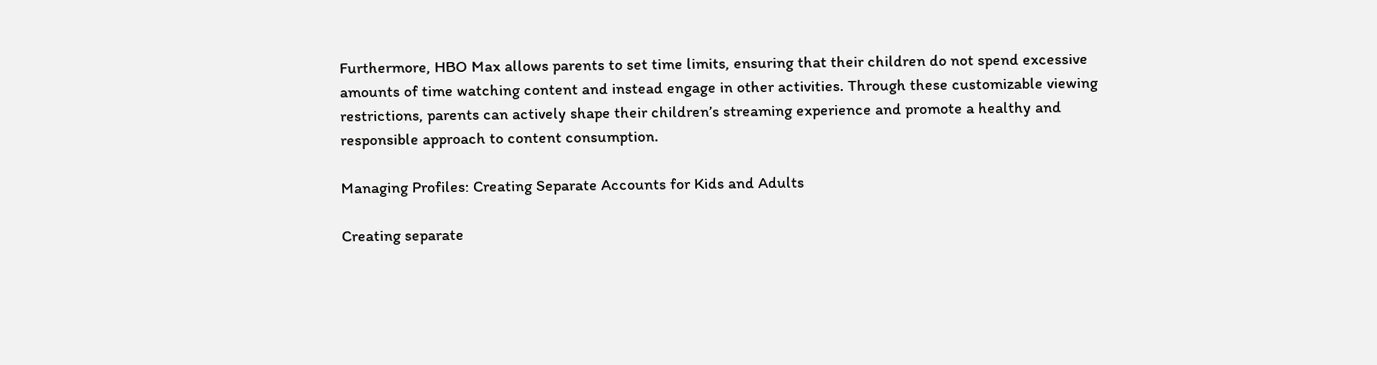Furthermore, HBO Max allows parents to set time limits, ensuring that their children do not spend excessive amounts of time watching content and instead engage in other activities. Through these customizable viewing restrictions, parents can actively shape their children’s streaming experience and promote a healthy and responsible approach to content consumption.

Managing Profiles: Creating Separate Accounts for Kids and Adults

Creating separate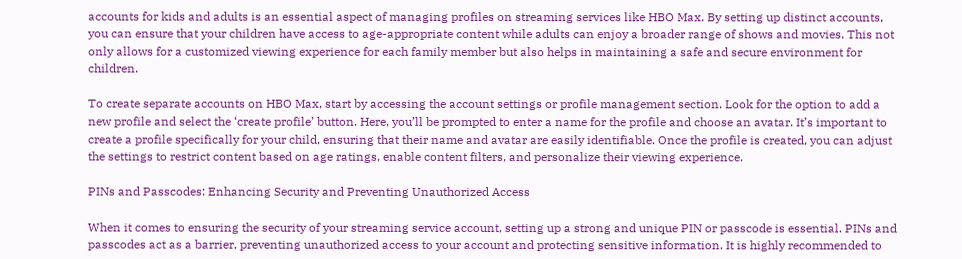accounts for kids and adults is an essential aspect of managing profiles on streaming services like HBO Max. By setting up distinct accounts, you can ensure that your children have access to age-appropriate content while adults can enjoy a broader range of shows and movies. This not only allows for a customized viewing experience for each family member but also helps in maintaining a safe and secure environment for children.

To create separate accounts on HBO Max, start by accessing the account settings or profile management section. Look for the option to add a new profile and select the ‘create profile’ button. Here, you’ll be prompted to enter a name for the profile and choose an avatar. It’s important to create a profile specifically for your child, ensuring that their name and avatar are easily identifiable. Once the profile is created, you can adjust the settings to restrict content based on age ratings, enable content filters, and personalize their viewing experience.

PINs and Passcodes: Enhancing Security and Preventing Unauthorized Access

When it comes to ensuring the security of your streaming service account, setting up a strong and unique PIN or passcode is essential. PINs and passcodes act as a barrier, preventing unauthorized access to your account and protecting sensitive information. It is highly recommended to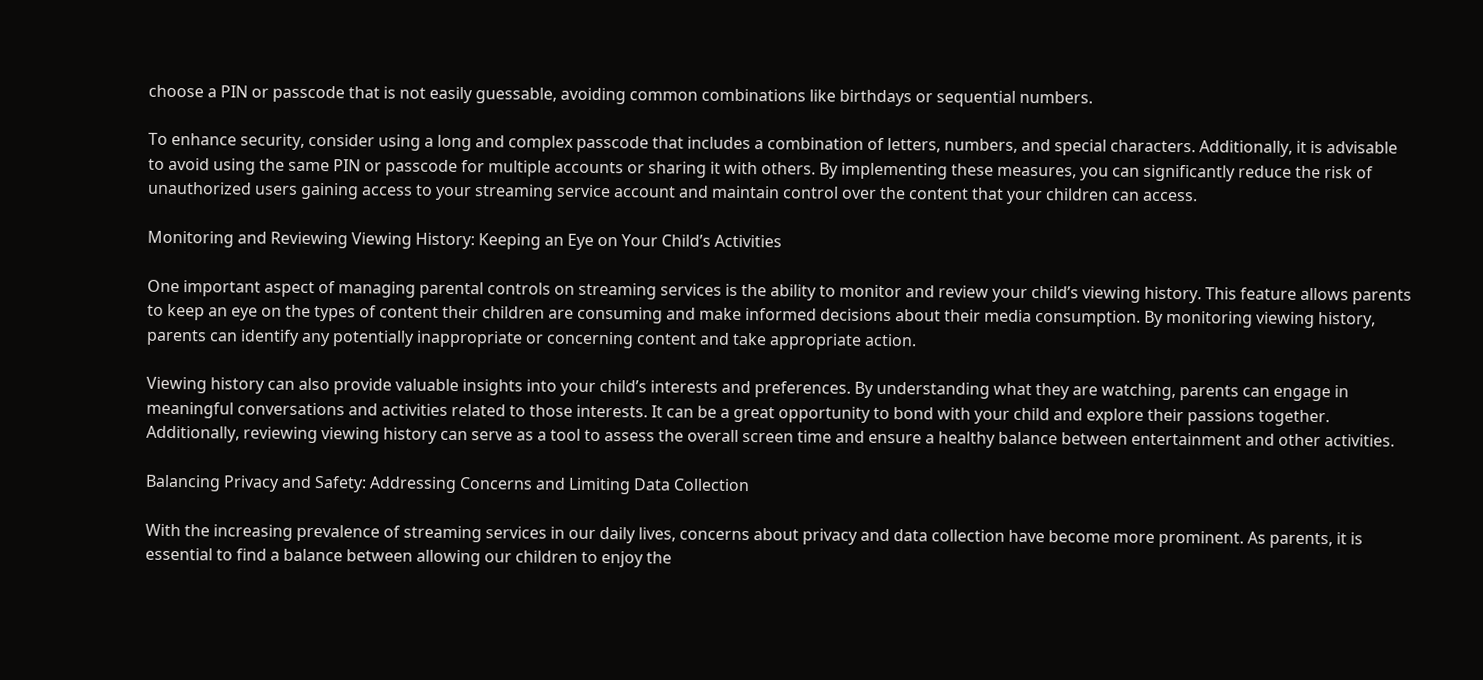choose a PIN or passcode that is not easily guessable, avoiding common combinations like birthdays or sequential numbers.

To enhance security, consider using a long and complex passcode that includes a combination of letters, numbers, and special characters. Additionally, it is advisable to avoid using the same PIN or passcode for multiple accounts or sharing it with others. By implementing these measures, you can significantly reduce the risk of unauthorized users gaining access to your streaming service account and maintain control over the content that your children can access.

Monitoring and Reviewing Viewing History: Keeping an Eye on Your Child’s Activities

One important aspect of managing parental controls on streaming services is the ability to monitor and review your child’s viewing history. This feature allows parents to keep an eye on the types of content their children are consuming and make informed decisions about their media consumption. By monitoring viewing history, parents can identify any potentially inappropriate or concerning content and take appropriate action.

Viewing history can also provide valuable insights into your child’s interests and preferences. By understanding what they are watching, parents can engage in meaningful conversations and activities related to those interests. It can be a great opportunity to bond with your child and explore their passions together. Additionally, reviewing viewing history can serve as a tool to assess the overall screen time and ensure a healthy balance between entertainment and other activities.

Balancing Privacy and Safety: Addressing Concerns and Limiting Data Collection

With the increasing prevalence of streaming services in our daily lives, concerns about privacy and data collection have become more prominent. As parents, it is essential to find a balance between allowing our children to enjoy the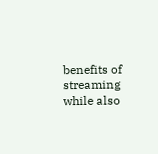benefits of streaming while also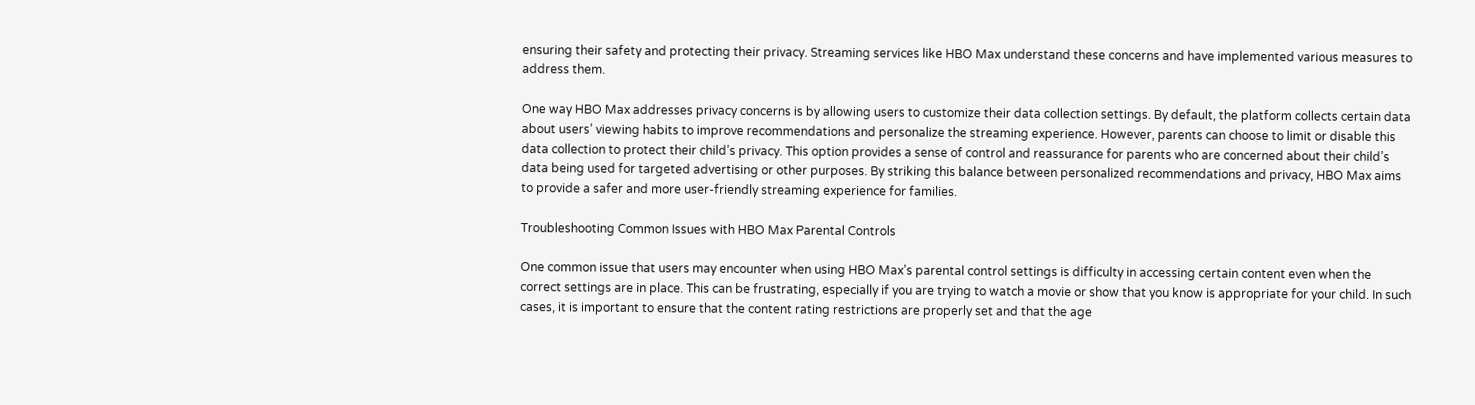ensuring their safety and protecting their privacy. Streaming services like HBO Max understand these concerns and have implemented various measures to address them.

One way HBO Max addresses privacy concerns is by allowing users to customize their data collection settings. By default, the platform collects certain data about users’ viewing habits to improve recommendations and personalize the streaming experience. However, parents can choose to limit or disable this data collection to protect their child’s privacy. This option provides a sense of control and reassurance for parents who are concerned about their child’s data being used for targeted advertising or other purposes. By striking this balance between personalized recommendations and privacy, HBO Max aims to provide a safer and more user-friendly streaming experience for families.

Troubleshooting Common Issues with HBO Max Parental Controls

One common issue that users may encounter when using HBO Max’s parental control settings is difficulty in accessing certain content even when the correct settings are in place. This can be frustrating, especially if you are trying to watch a movie or show that you know is appropriate for your child. In such cases, it is important to ensure that the content rating restrictions are properly set and that the age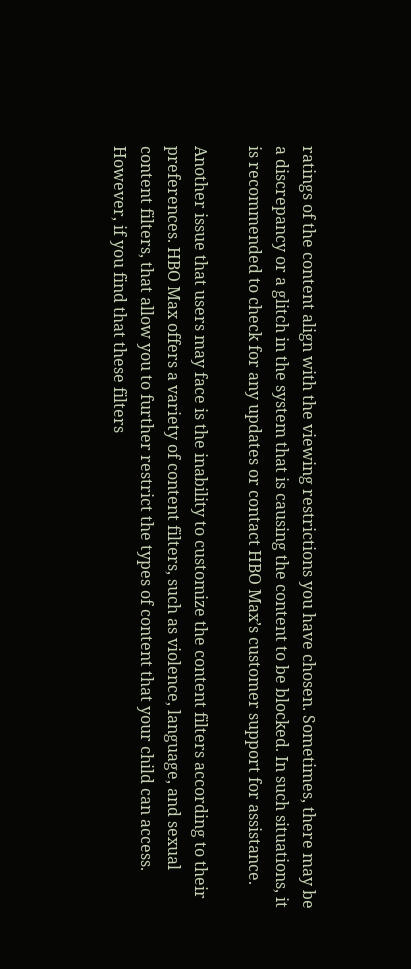ratings of the content align with the viewing restrictions you have chosen. Sometimes, there may be a discrepancy or a glitch in the system that is causing the content to be blocked. In such situations, it is recommended to check for any updates or contact HBO Max’s customer support for assistance.

Another issue that users may face is the inability to customize the content filters according to their preferences. HBO Max offers a variety of content filters, such as violence, language, and sexual content filters, that allow you to further restrict the types of content that your child can access. However, if you find that these filters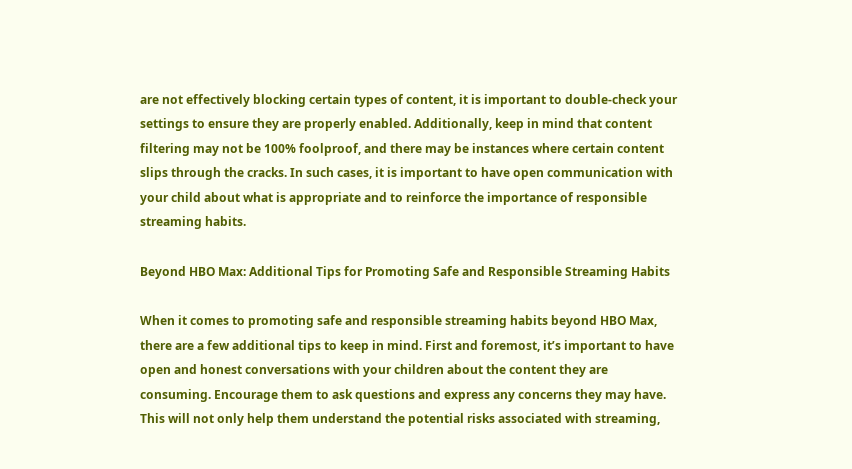are not effectively blocking certain types of content, it is important to double-check your settings to ensure they are properly enabled. Additionally, keep in mind that content filtering may not be 100% foolproof, and there may be instances where certain content slips through the cracks. In such cases, it is important to have open communication with your child about what is appropriate and to reinforce the importance of responsible streaming habits.

Beyond HBO Max: Additional Tips for Promoting Safe and Responsible Streaming Habits

When it comes to promoting safe and responsible streaming habits beyond HBO Max, there are a few additional tips to keep in mind. First and foremost, it’s important to have open and honest conversations with your children about the content they are consuming. Encourage them to ask questions and express any concerns they may have. This will not only help them understand the potential risks associated with streaming,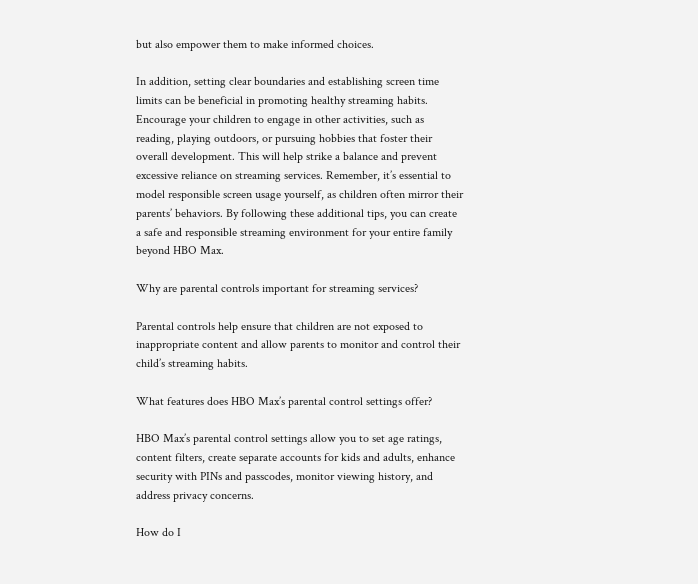but also empower them to make informed choices.

In addition, setting clear boundaries and establishing screen time limits can be beneficial in promoting healthy streaming habits. Encourage your children to engage in other activities, such as reading, playing outdoors, or pursuing hobbies that foster their overall development. This will help strike a balance and prevent excessive reliance on streaming services. Remember, it’s essential to model responsible screen usage yourself, as children often mirror their parents’ behaviors. By following these additional tips, you can create a safe and responsible streaming environment for your entire family beyond HBO Max.

Why are parental controls important for streaming services?

Parental controls help ensure that children are not exposed to inappropriate content and allow parents to monitor and control their child’s streaming habits.

What features does HBO Max’s parental control settings offer?

HBO Max’s parental control settings allow you to set age ratings, content filters, create separate accounts for kids and adults, enhance security with PINs and passcodes, monitor viewing history, and address privacy concerns.

How do I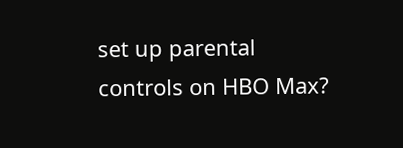set up parental controls on HBO Max?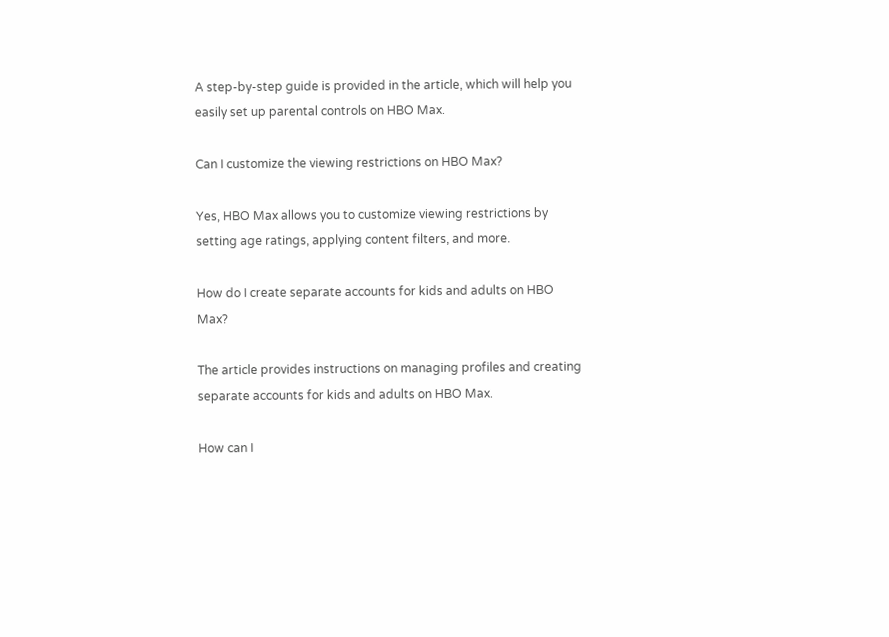A step-by-step guide is provided in the article, which will help you easily set up parental controls on HBO Max.

Can I customize the viewing restrictions on HBO Max?

Yes, HBO Max allows you to customize viewing restrictions by setting age ratings, applying content filters, and more.

How do I create separate accounts for kids and adults on HBO Max?

The article provides instructions on managing profiles and creating separate accounts for kids and adults on HBO Max.

How can I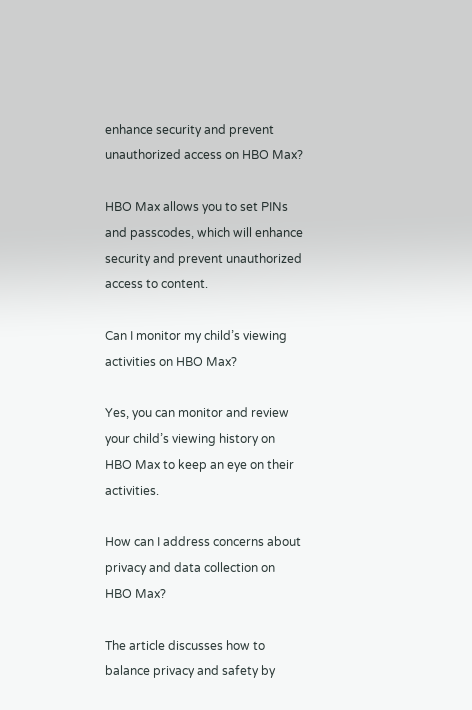enhance security and prevent unauthorized access on HBO Max?

HBO Max allows you to set PINs and passcodes, which will enhance security and prevent unauthorized access to content.

Can I monitor my child’s viewing activities on HBO Max?

Yes, you can monitor and review your child’s viewing history on HBO Max to keep an eye on their activities.

How can I address concerns about privacy and data collection on HBO Max?

The article discusses how to balance privacy and safety by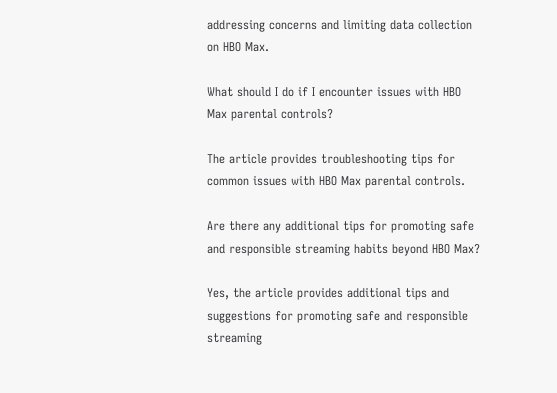addressing concerns and limiting data collection on HBO Max.

What should I do if I encounter issues with HBO Max parental controls?

The article provides troubleshooting tips for common issues with HBO Max parental controls.

Are there any additional tips for promoting safe and responsible streaming habits beyond HBO Max?

Yes, the article provides additional tips and suggestions for promoting safe and responsible streaming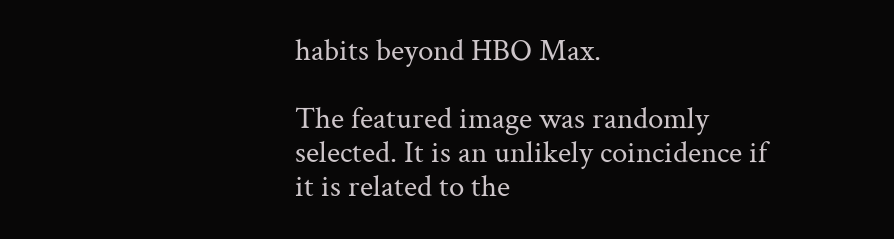habits beyond HBO Max.

The featured image was randomly selected. It is an unlikely coincidence if it is related to the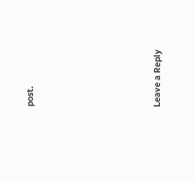post.






Leave a Reply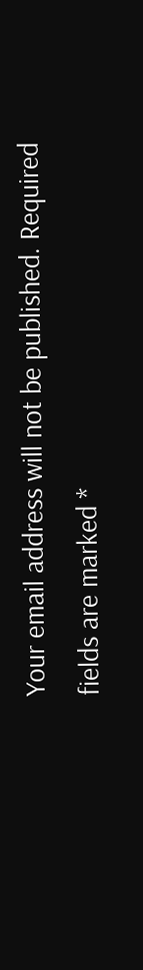Your email address will not be published. Required fields are marked *